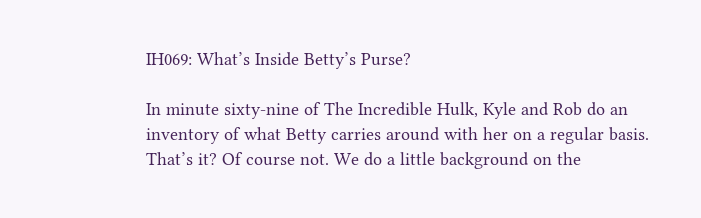IH069: What’s Inside Betty’s Purse?

In minute sixty-nine of The Incredible Hulk, Kyle and Rob do an inventory of what Betty carries around with her on a regular basis. That’s it? Of course not. We do a little background on the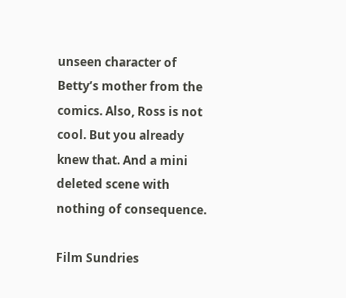unseen character of Betty’s mother from the comics. Also, Ross is not cool. But you already knew that. And a mini deleted scene with nothing of consequence.

Film Sundries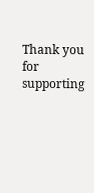Thank you for supporting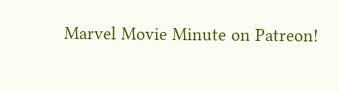Marvel Movie Minute on Patreon!